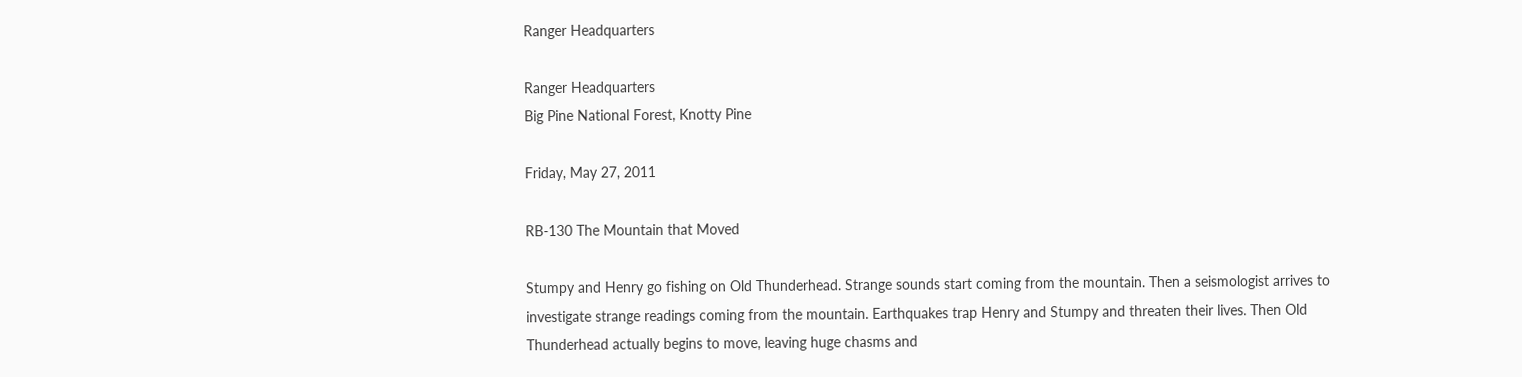Ranger Headquarters

Ranger Headquarters
Big Pine National Forest, Knotty Pine

Friday, May 27, 2011

RB-130 The Mountain that Moved

Stumpy and Henry go fishing on Old Thunderhead. Strange sounds start coming from the mountain. Then a seismologist arrives to investigate strange readings coming from the mountain. Earthquakes trap Henry and Stumpy and threaten their lives. Then Old Thunderhead actually begins to move, leaving huge chasms and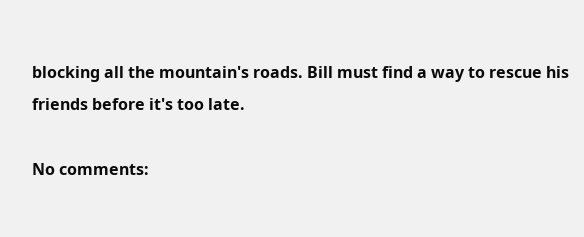blocking all the mountain's roads. Bill must find a way to rescue his friends before it's too late.

No comments: